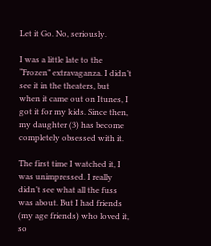Let it Go. No, seriously.

I was a little late to the “Frozen” extravaganza. I didn’t see it in the theaters, but when it came out on Itunes, I got it for my kids. Since then, my daughter (3) has become completely obsessed with it.

The first time I watched it, I was unimpressed. I really didn’t see what all the fuss was about. But I had friends (my age friends) who loved it, so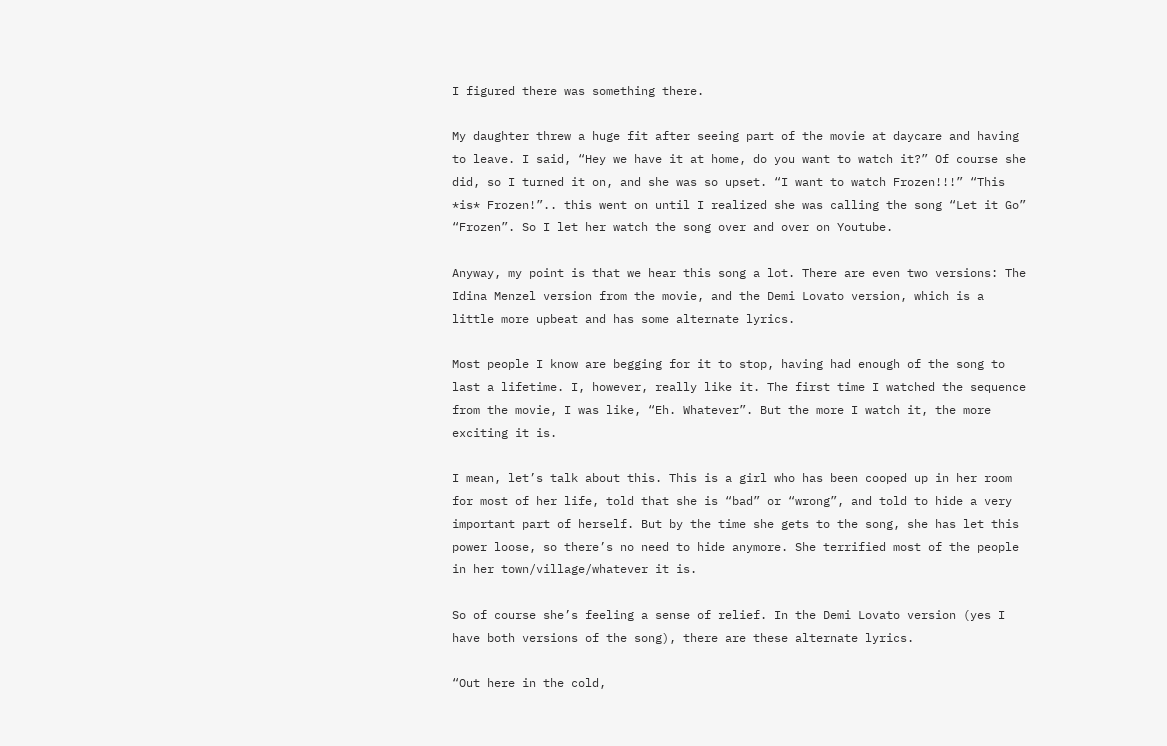I figured there was something there.

My daughter threw a huge fit after seeing part of the movie at daycare and having to leave. I said, “Hey we have it at home, do you want to watch it?” Of course she did, so I turned it on, and she was so upset. “I want to watch Frozen!!!” “This *is* Frozen!”.. this went on until I realized she was calling the song “Let it Go” “Frozen”. So I let her watch the song over and over on Youtube.

Anyway, my point is that we hear this song a lot. There are even two versions: The Idina Menzel version from the movie, and the Demi Lovato version, which is a little more upbeat and has some alternate lyrics.

Most people I know are begging for it to stop, having had enough of the song to last a lifetime. I, however, really like it. The first time I watched the sequence from the movie, I was like, “Eh. Whatever”. But the more I watch it, the more exciting it is.

I mean, let’s talk about this. This is a girl who has been cooped up in her room for most of her life, told that she is “bad” or “wrong”, and told to hide a very important part of herself. But by the time she gets to the song, she has let this power loose, so there’s no need to hide anymore. She terrified most of the people in her town/village/whatever it is.

So of course she’s feeling a sense of relief. In the Demi Lovato version (yes I have both versions of the song), there are these alternate lyrics.

“Out here in the cold,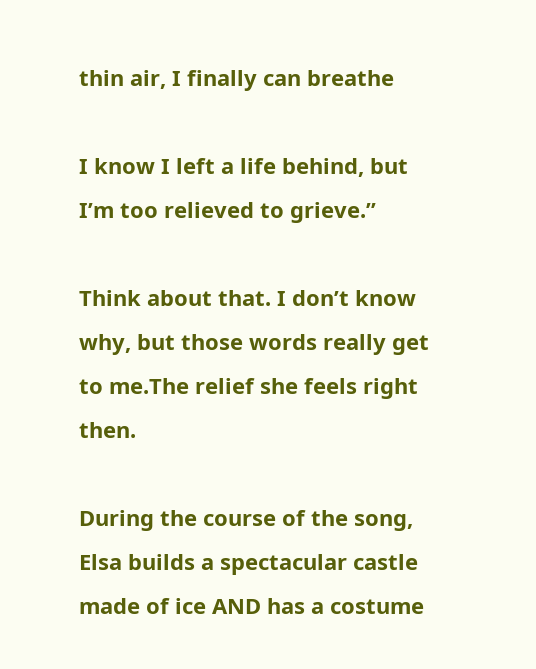thin air, I finally can breathe

I know I left a life behind, but I’m too relieved to grieve.”

Think about that. I don’t know why, but those words really get to me.The relief she feels right then.

During the course of the song, Elsa builds a spectacular castle made of ice AND has a costume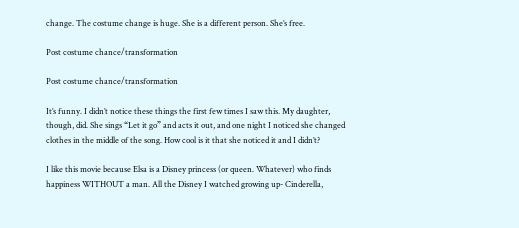change. The costume change is huge. She is a different person. She’s free.

Post costume chance/transformation

Post costume chance/transformation

It’s funny. I didn’t notice these things the first few times I saw this. My daughter, though, did. She sings “Let it go” and acts it out, and one night I noticed she changed clothes in the middle of the song. How cool is it that she noticed it and I didn’t?

I like this movie because Elsa is a Disney princess (or queen. Whatever) who finds happiness WITHOUT a man. All the Disney I watched growing up- Cinderella,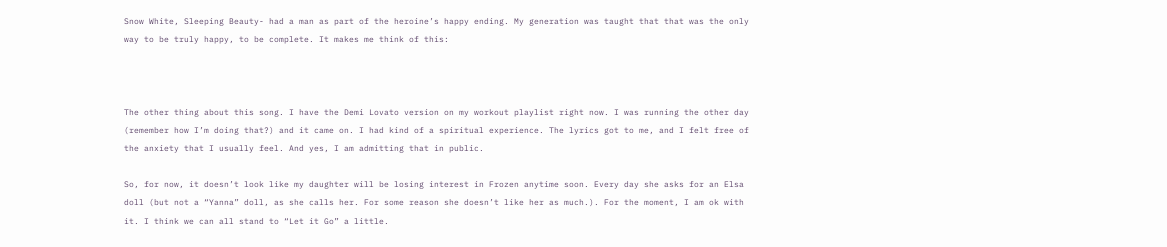Snow White, Sleeping Beauty- had a man as part of the heroine’s happy ending. My generation was taught that that was the only way to be truly happy, to be complete. It makes me think of this:



The other thing about this song. I have the Demi Lovato version on my workout playlist right now. I was running the other day (remember how I’m doing that?) and it came on. I had kind of a spiritual experience. The lyrics got to me, and I felt free of the anxiety that I usually feel. And yes, I am admitting that in public.

So, for now, it doesn’t look like my daughter will be losing interest in Frozen anytime soon. Every day she asks for an Elsa doll (but not a “Yanna” doll, as she calls her. For some reason she doesn’t like her as much.). For the moment, I am ok with it. I think we can all stand to “Let it Go” a little.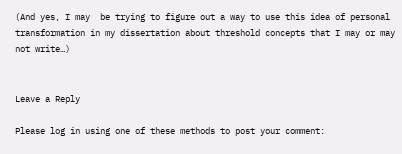(And yes, I may  be trying to figure out a way to use this idea of personal transformation in my dissertation about threshold concepts that I may or may not write…)


Leave a Reply

Please log in using one of these methods to post your comment: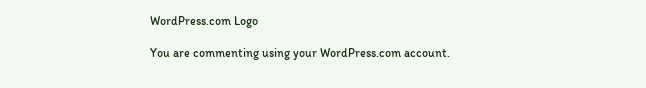WordPress.com Logo

You are commenting using your WordPress.com account.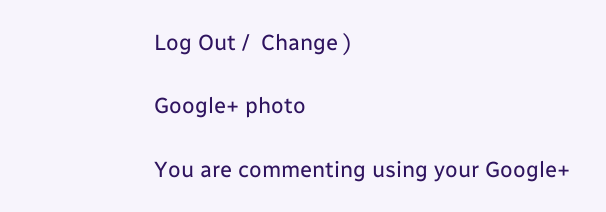Log Out /  Change )

Google+ photo

You are commenting using your Google+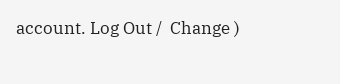account. Log Out /  Change )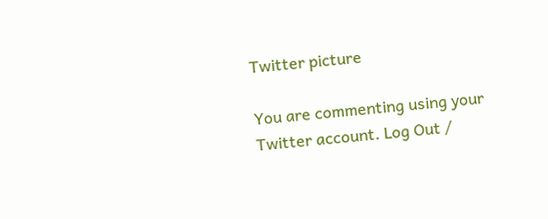Twitter picture

You are commenting using your Twitter account. Log Out /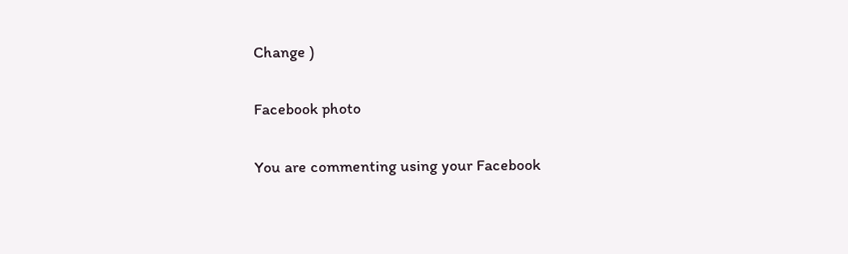Change )

Facebook photo

You are commenting using your Facebook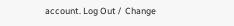account. Log Out /  Change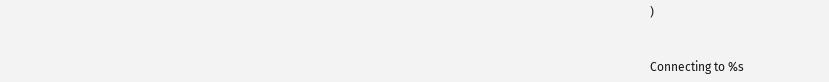)


Connecting to %s